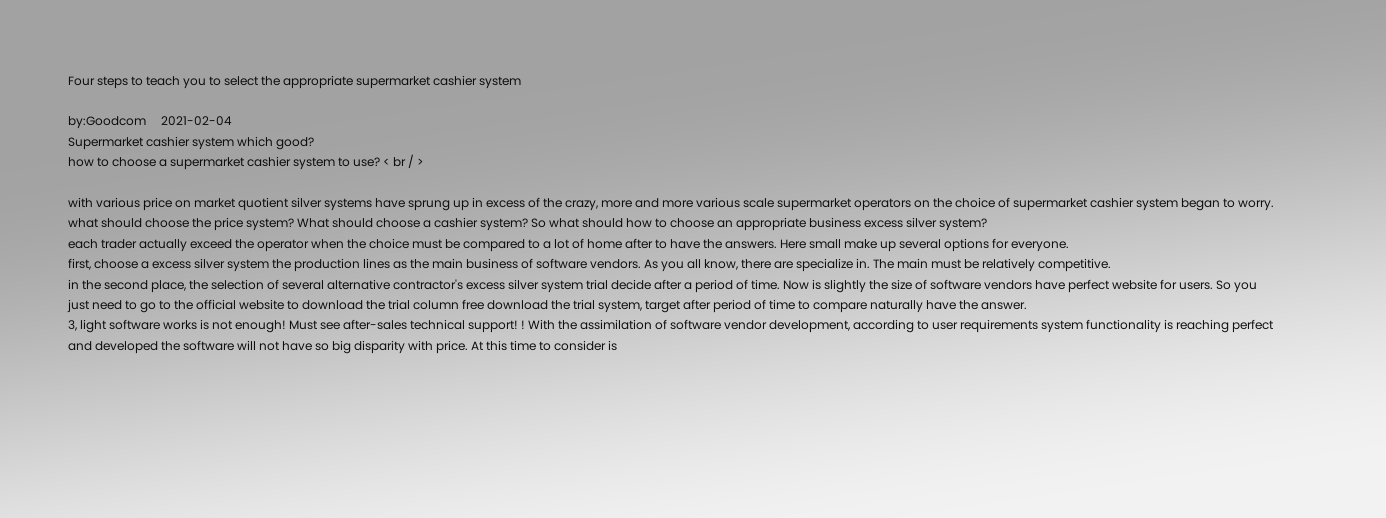Four steps to teach you to select the appropriate supermarket cashier system

by:Goodcom     2021-02-04
Supermarket cashier system which good?
how to choose a supermarket cashier system to use? < br / >

with various price on market quotient silver systems have sprung up in excess of the crazy, more and more various scale supermarket operators on the choice of supermarket cashier system began to worry.
what should choose the price system? What should choose a cashier system? So what should how to choose an appropriate business excess silver system?
each trader actually exceed the operator when the choice must be compared to a lot of home after to have the answers. Here small make up several options for everyone.
first, choose a excess silver system the production lines as the main business of software vendors. As you all know, there are specialize in. The main must be relatively competitive.
in the second place, the selection of several alternative contractor's excess silver system trial decide after a period of time. Now is slightly the size of software vendors have perfect website for users. So you just need to go to the official website to download the trial column free download the trial system, target after period of time to compare naturally have the answer.
3, light software works is not enough! Must see after-sales technical support! ! With the assimilation of software vendor development, according to user requirements system functionality is reaching perfect and developed the software will not have so big disparity with price. At this time to consider is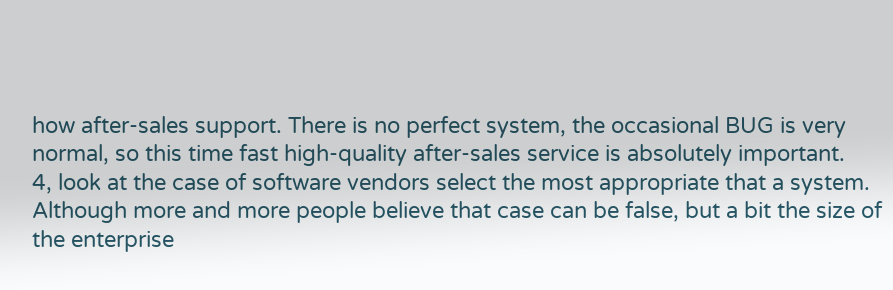how after-sales support. There is no perfect system, the occasional BUG is very normal, so this time fast high-quality after-sales service is absolutely important.
4, look at the case of software vendors select the most appropriate that a system. Although more and more people believe that case can be false, but a bit the size of the enterprise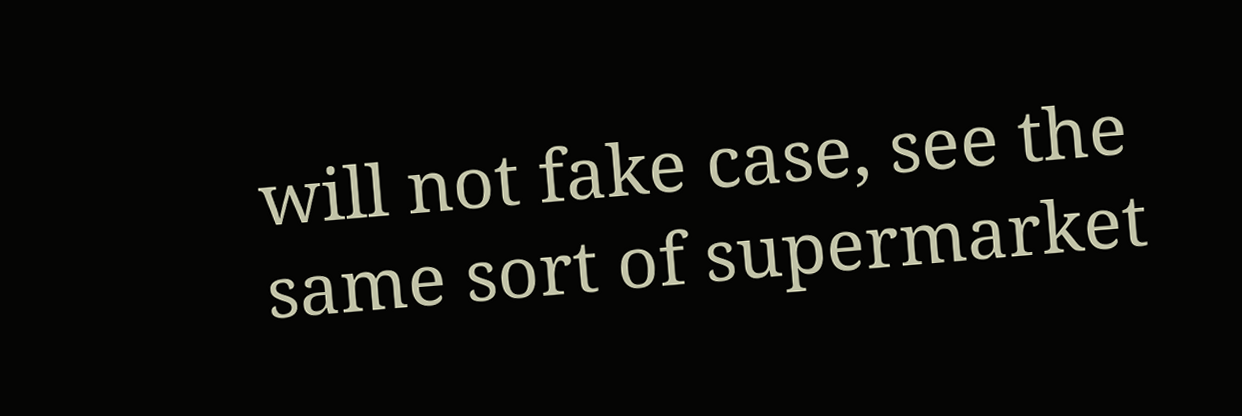will not fake case, see the same sort of supermarket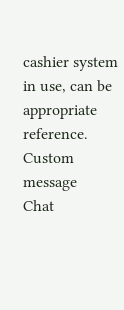cashier system in use, can be appropriate reference.
Custom message
Chat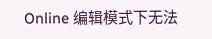Online 编辑模式下无法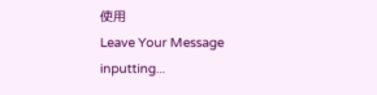使用
Leave Your Message inputting...